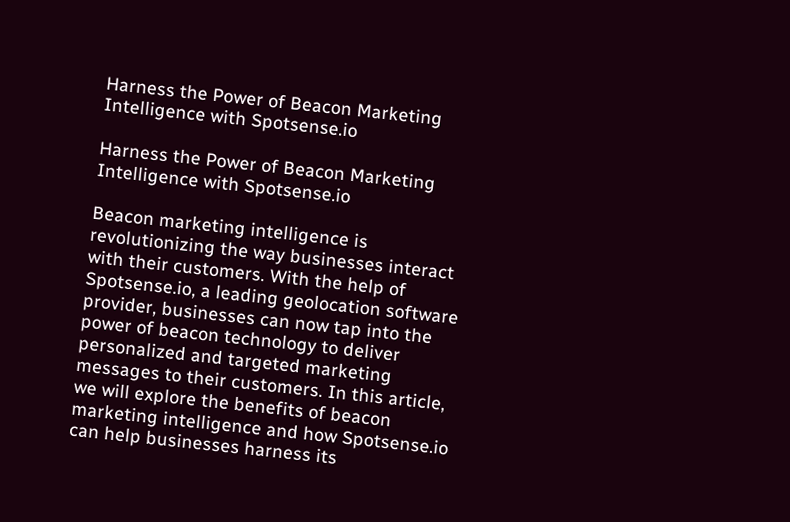Harness the Power of Beacon Marketing Intelligence with Spotsense.io

Harness the Power of Beacon Marketing Intelligence with Spotsense.io

Beacon marketing intelligence is revolutionizing the way businesses interact with their customers. With the help of Spotsense.io, a leading geolocation software provider, businesses can now tap into the power of beacon technology to deliver personalized and targeted marketing messages to their customers. In this article, we will explore the benefits of beacon marketing intelligence and how Spotsense.io can help businesses harness its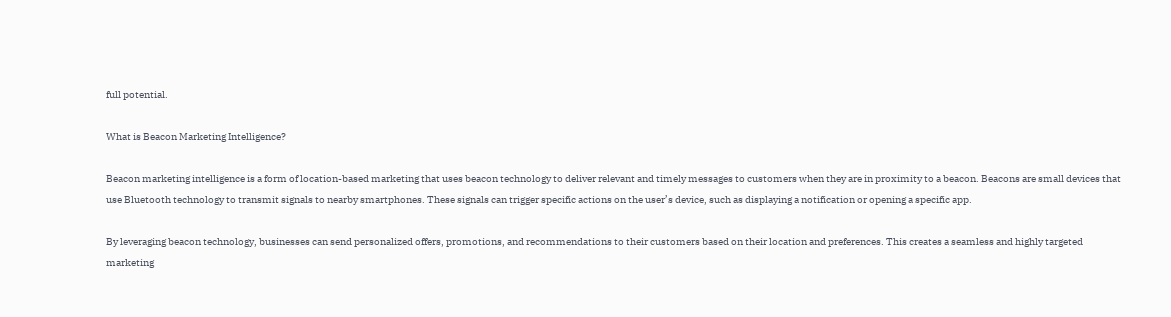full potential.

What is Beacon Marketing Intelligence?

Beacon marketing intelligence is a form of location-based marketing that uses beacon technology to deliver relevant and timely messages to customers when they are in proximity to a beacon. Beacons are small devices that use Bluetooth technology to transmit signals to nearby smartphones. These signals can trigger specific actions on the user’s device, such as displaying a notification or opening a specific app.

By leveraging beacon technology, businesses can send personalized offers, promotions, and recommendations to their customers based on their location and preferences. This creates a seamless and highly targeted marketing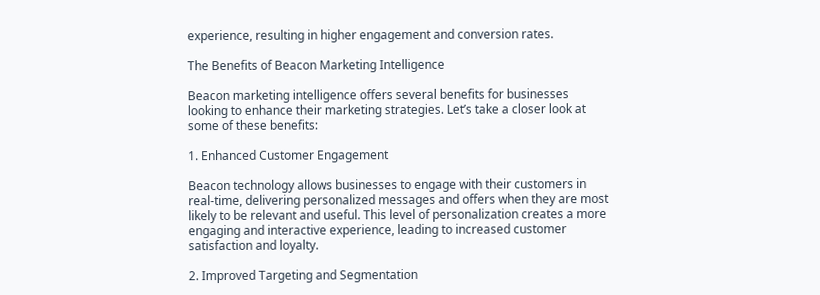experience, resulting in higher engagement and conversion rates.

The Benefits of Beacon Marketing Intelligence

Beacon marketing intelligence offers several benefits for businesses looking to enhance their marketing strategies. Let’s take a closer look at some of these benefits:

1. Enhanced Customer Engagement

Beacon technology allows businesses to engage with their customers in real-time, delivering personalized messages and offers when they are most likely to be relevant and useful. This level of personalization creates a more engaging and interactive experience, leading to increased customer satisfaction and loyalty.

2. Improved Targeting and Segmentation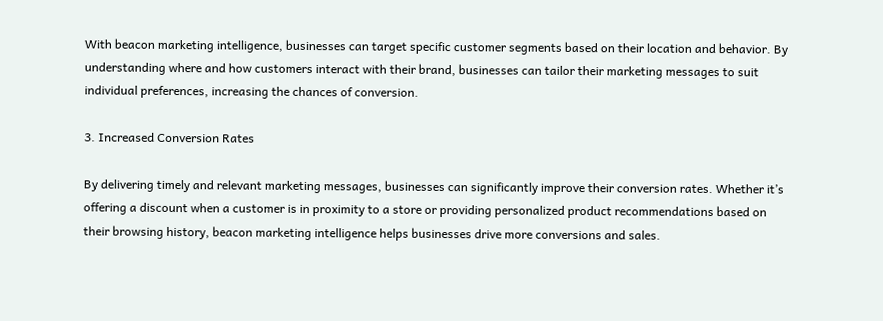With beacon marketing intelligence, businesses can target specific customer segments based on their location and behavior. By understanding where and how customers interact with their brand, businesses can tailor their marketing messages to suit individual preferences, increasing the chances of conversion.

3. Increased Conversion Rates

By delivering timely and relevant marketing messages, businesses can significantly improve their conversion rates. Whether it’s offering a discount when a customer is in proximity to a store or providing personalized product recommendations based on their browsing history, beacon marketing intelligence helps businesses drive more conversions and sales.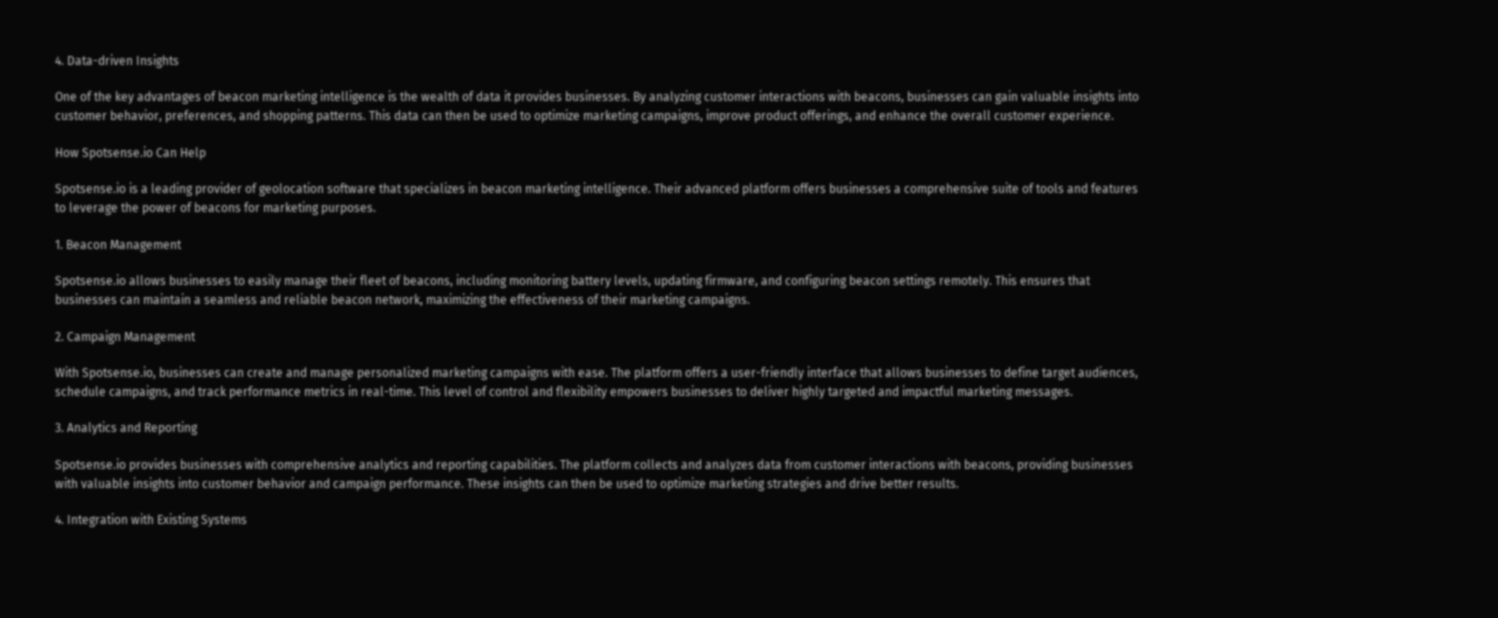4. Data-driven Insights

One of the key advantages of beacon marketing intelligence is the wealth of data it provides businesses. By analyzing customer interactions with beacons, businesses can gain valuable insights into customer behavior, preferences, and shopping patterns. This data can then be used to optimize marketing campaigns, improve product offerings, and enhance the overall customer experience.

How Spotsense.io Can Help

Spotsense.io is a leading provider of geolocation software that specializes in beacon marketing intelligence. Their advanced platform offers businesses a comprehensive suite of tools and features to leverage the power of beacons for marketing purposes.

1. Beacon Management

Spotsense.io allows businesses to easily manage their fleet of beacons, including monitoring battery levels, updating firmware, and configuring beacon settings remotely. This ensures that businesses can maintain a seamless and reliable beacon network, maximizing the effectiveness of their marketing campaigns.

2. Campaign Management

With Spotsense.io, businesses can create and manage personalized marketing campaigns with ease. The platform offers a user-friendly interface that allows businesses to define target audiences, schedule campaigns, and track performance metrics in real-time. This level of control and flexibility empowers businesses to deliver highly targeted and impactful marketing messages.

3. Analytics and Reporting

Spotsense.io provides businesses with comprehensive analytics and reporting capabilities. The platform collects and analyzes data from customer interactions with beacons, providing businesses with valuable insights into customer behavior and campaign performance. These insights can then be used to optimize marketing strategies and drive better results.

4. Integration with Existing Systems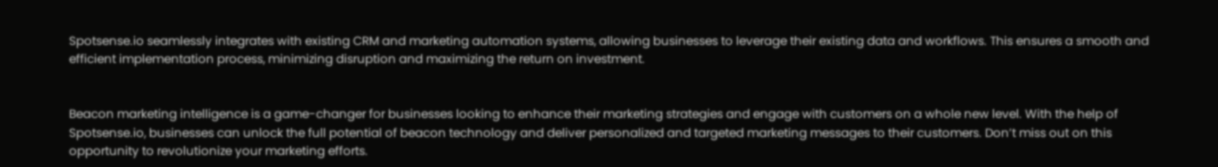Spotsense.io seamlessly integrates with existing CRM and marketing automation systems, allowing businesses to leverage their existing data and workflows. This ensures a smooth and efficient implementation process, minimizing disruption and maximizing the return on investment.


Beacon marketing intelligence is a game-changer for businesses looking to enhance their marketing strategies and engage with customers on a whole new level. With the help of Spotsense.io, businesses can unlock the full potential of beacon technology and deliver personalized and targeted marketing messages to their customers. Don’t miss out on this opportunity to revolutionize your marketing efforts.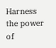Harness the power of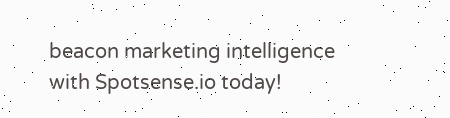beacon marketing intelligence with Spotsense.io today!